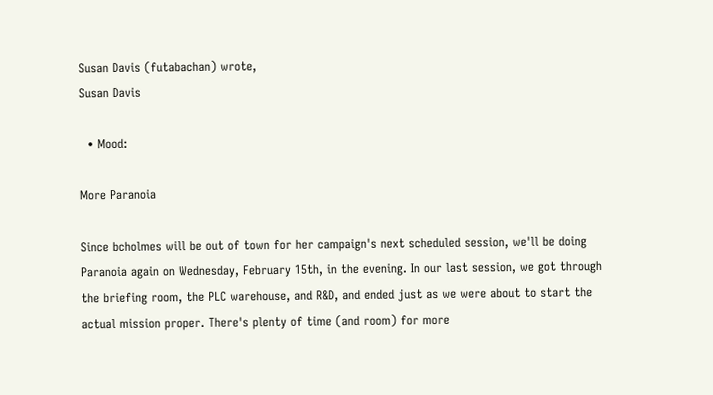Susan Davis (futabachan) wrote,
Susan Davis

  • Mood:

More Paranoia

Since bcholmes will be out of town for her campaign's next scheduled session, we'll be doing Paranoia again on Wednesday, February 15th, in the evening. In our last session, we got through the briefing room, the PLC warehouse, and R&D, and ended just as we were about to start the actual mission proper. There's plenty of time (and room) for more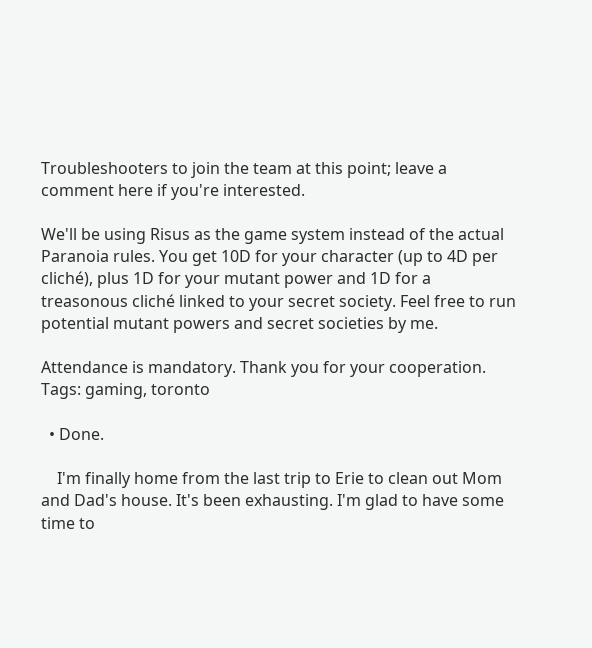Troubleshooters to join the team at this point; leave a comment here if you're interested.

We'll be using Risus as the game system instead of the actual Paranoia rules. You get 10D for your character (up to 4D per cliché), plus 1D for your mutant power and 1D for a treasonous cliché linked to your secret society. Feel free to run potential mutant powers and secret societies by me.

Attendance is mandatory. Thank you for your cooperation.
Tags: gaming, toronto

  • Done.

    I'm finally home from the last trip to Erie to clean out Mom and Dad's house. It's been exhausting. I'm glad to have some time to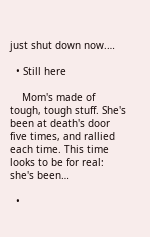just shut down now.…

  • Still here

    Mom's made of tough, tough stuff. She's been at death's door five times, and rallied each time. This time looks to be for real: she's been…

  •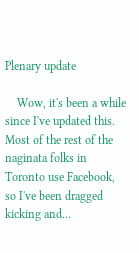Plenary update

    Wow, it's been a while since I've updated this. Most of the rest of the naginata folks in Toronto use Facebook, so I've been dragged kicking and…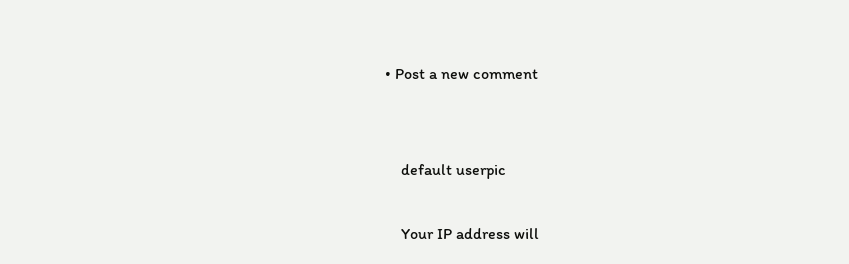• Post a new comment


    default userpic

    Your IP address will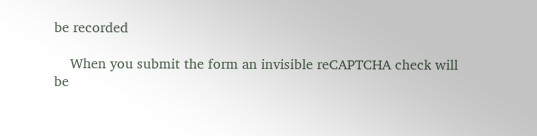be recorded

    When you submit the form an invisible reCAPTCHA check will be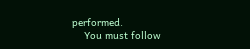performed.
    You must follow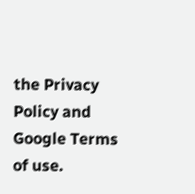the Privacy Policy and Google Terms of use.